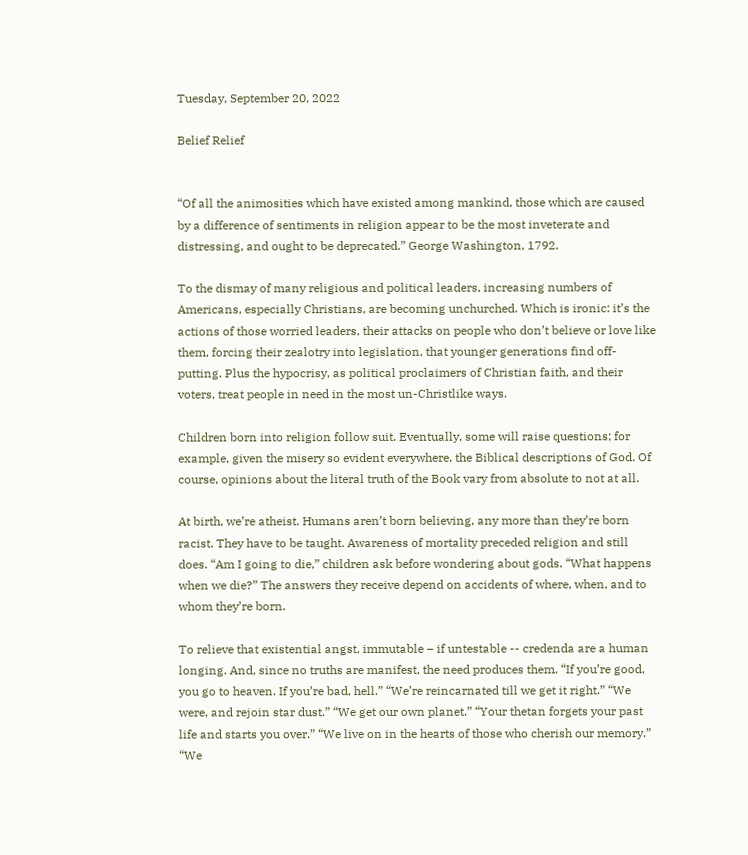Tuesday, September 20, 2022

Belief Relief


“Of all the animosities which have existed among mankind, those which are caused by a difference of sentiments in religion appear to be the most inveterate and distressing, and ought to be deprecated.” George Washington, 1792.

To the dismay of many religious and political leaders, increasing numbers of Americans, especially Christians, are becoming unchurched. Which is ironic: it’s the actions of those worried leaders, their attacks on people who don’t believe or love like them, forcing their zealotry into legislation, that younger generations find off-putting. Plus the hypocrisy, as political proclaimers of Christian faith, and their voters, treat people in need in the most un-Christlike ways.

Children born into religion follow suit. Eventually, some will raise questions; for example, given the misery so evident everywhere, the Biblical descriptions of God. Of course, opinions about the literal truth of the Book vary from absolute to not at all.

At birth, we’re atheist. Humans aren’t born believing, any more than they’re born racist. They have to be taught. Awareness of mortality preceded religion and still does. “Am I going to die,” children ask before wondering about gods. “What happens when we die?” The answers they receive depend on accidents of where, when, and to whom they’re born.

To relieve that existential angst, immutable – if untestable -- credenda are a human longing. And, since no truths are manifest, the need produces them. “If you’re good, you go to heaven. If you’re bad, hell.” “We’re reincarnated till we get it right.” “We were, and rejoin star dust.” “We get our own planet.” “Your thetan forgets your past life and starts you over.” “We live on in the hearts of those who cherish our memory.” “We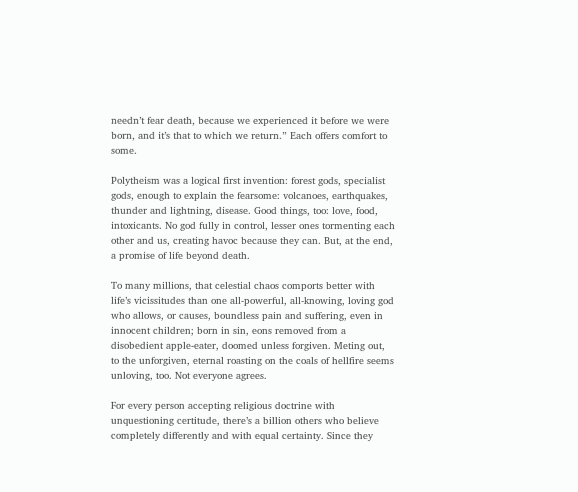needn’t fear death, because we experienced it before we were born, and it’s that to which we return.” Each offers comfort to some.

Polytheism was a logical first invention: forest gods, specialist gods, enough to explain the fearsome: volcanoes, earthquakes, thunder and lightning, disease. Good things, too: love, food, intoxicants. No god fully in control, lesser ones tormenting each other and us, creating havoc because they can. But, at the end, a promise of life beyond death.

To many millions, that celestial chaos comports better with life’s vicissitudes than one all-powerful, all-knowing, loving god who allows, or causes, boundless pain and suffering, even in innocent children; born in sin, eons removed from a disobedient apple-eater, doomed unless forgiven. Meting out, to the unforgiven, eternal roasting on the coals of hellfire seems unloving, too. Not everyone agrees.

For every person accepting religious doctrine with unquestioning certitude, there’s a billion others who believe completely differently and with equal certainty. Since they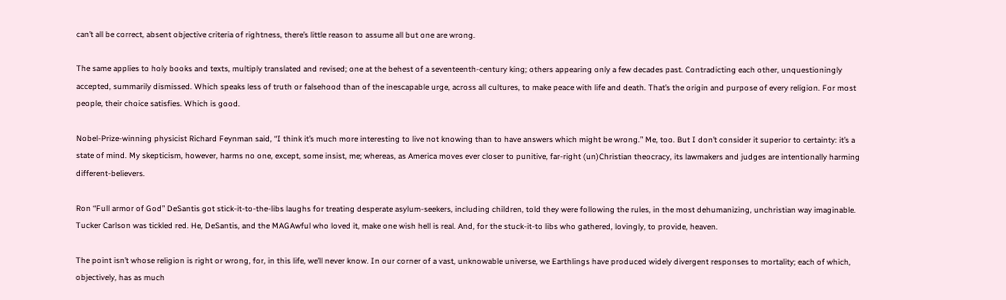can’t all be correct, absent objective criteria of rightness, there’s little reason to assume all but one are wrong.

The same applies to holy books and texts, multiply translated and revised; one at the behest of a seventeenth-century king; others appearing only a few decades past. Contradicting each other, unquestioningly accepted, summarily dismissed. Which speaks less of truth or falsehood than of the inescapable urge, across all cultures, to make peace with life and death. That’s the origin and purpose of every religion. For most people, their choice satisfies. Which is good.

Nobel-Prize-winning physicist Richard Feynman said, “I think it’s much more interesting to live not knowing than to have answers which might be wrong.” Me, too. But I don’t consider it superior to certainty: it’s a state of mind. My skepticism, however, harms no one, except, some insist, me; whereas, as America moves ever closer to punitive, far-right (un)Christian theocracy, its lawmakers and judges are intentionally harming different-believers.

Ron “Full armor of God” DeSantis got stick-it-to-the-libs laughs for treating desperate asylum-seekers, including children, told they were following the rules, in the most dehumanizing, unchristian way imaginable. Tucker Carlson was tickled red. He, DeSantis, and the MAGAwful who loved it, make one wish hell is real. And, for the stuck-it-to libs who gathered, lovingly, to provide, heaven.

The point isn’t whose religion is right or wrong, for, in this life, we’ll never know. In our corner of a vast, unknowable universe, we Earthlings have produced widely divergent responses to mortality; each of which, objectively, has as much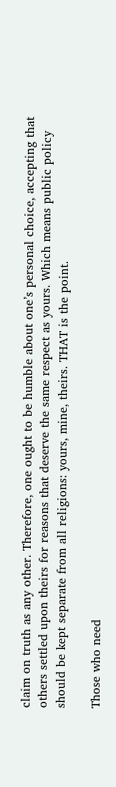claim on truth as any other. Therefore, one ought to be humble about one’s personal choice, accepting that others settled upon theirs for reasons that deserve the same respect as yours. Which means public policy should be kept separate from all religions: yours, mine, theirs. THAT is the point.

Those who need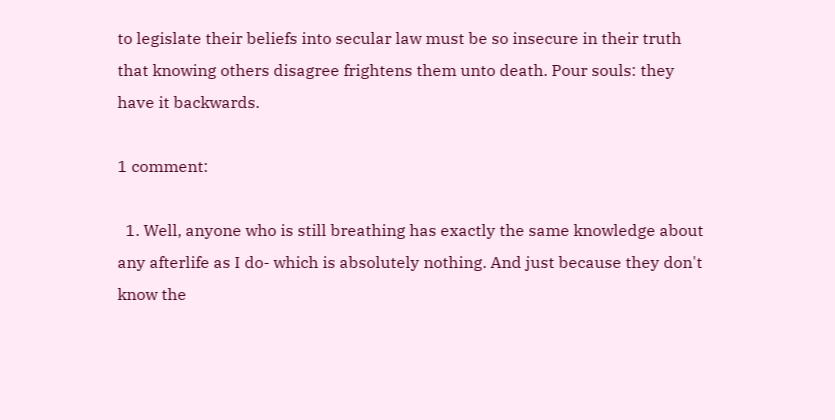to legislate their beliefs into secular law must be so insecure in their truth that knowing others disagree frightens them unto death. Pour souls: they have it backwards.

1 comment:

  1. Well, anyone who is still breathing has exactly the same knowledge about any afterlife as I do- which is absolutely nothing. And just because they don't know the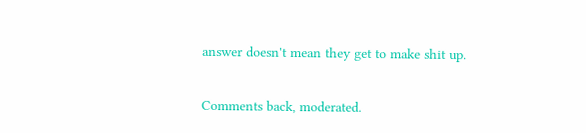answer doesn't mean they get to make shit up.


Comments back, moderated.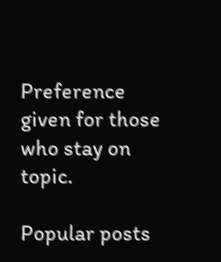Preference given for those who stay on topic.

Popular posts